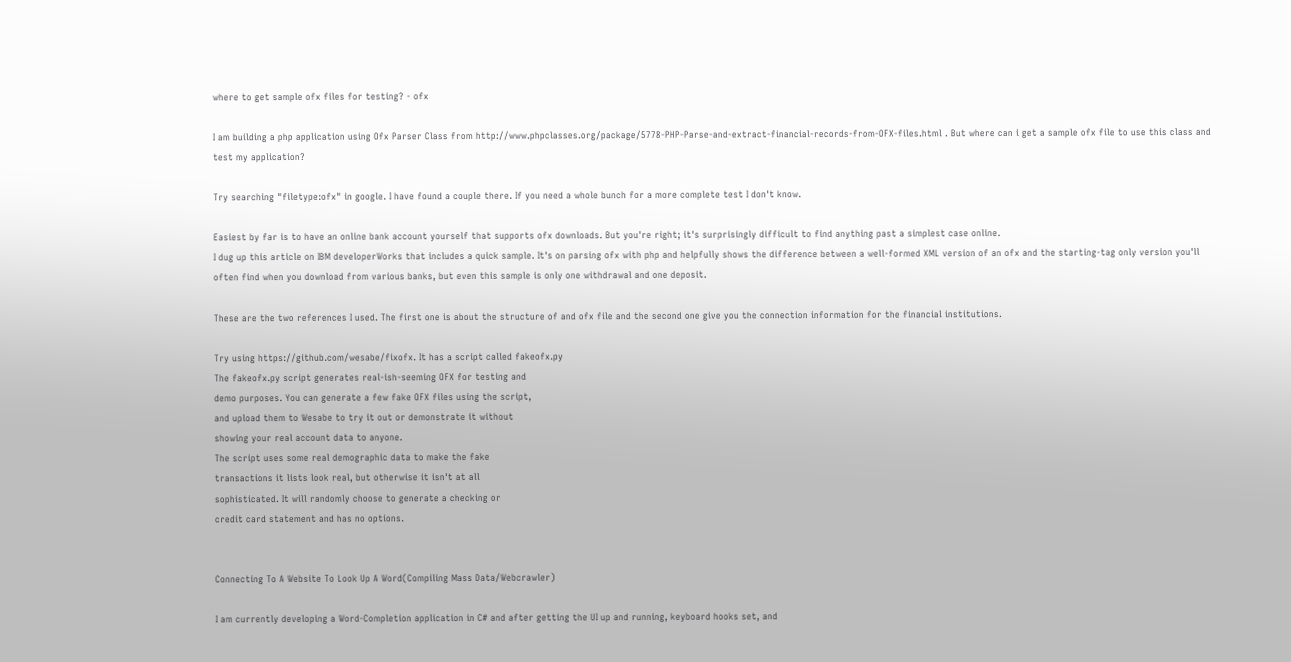where to get sample ofx files for testing? - ofx

I am building a php application using Ofx Parser Class from http://www.phpclasses.org/package/5778-PHP-Parse-and-extract-financial-records-from-OFX-files.html . But where can i get a sample ofx file to use this class and test my application?

Try searching "filetype:ofx" in google. I have found a couple there. If you need a whole bunch for a more complete test I don't know.

Easiest by far is to have an online bank account yourself that supports ofx downloads. But you're right; it's surprisingly difficult to find anything past a simplest case online.
I dug up this article on IBM developerWorks that includes a quick sample. It's on parsing ofx with php and helpfully shows the difference between a well-formed XML version of an ofx and the starting-tag only version you'll often find when you download from various banks, but even this sample is only one withdrawal and one deposit.

These are the two references I used. The first one is about the structure of and ofx file and the second one give you the connection information for the financial institutions.

Try using https://github.com/wesabe/fixofx. It has a script called fakeofx.py
The fakeofx.py script generates real-ish-seeming OFX for testing and
demo purposes. You can generate a few fake OFX files using the script,
and upload them to Wesabe to try it out or demonstrate it without
showing your real account data to anyone.
The script uses some real demographic data to make the fake
transactions it lists look real, but otherwise it isn't at all
sophisticated. It will randomly choose to generate a checking or
credit card statement and has no options.


Connecting To A Website To Look Up A Word(Compiling Mass Data/Webcrawler)

I am currently developing a Word-Completion application in C# and after getting the UI up and running, keyboard hooks set, and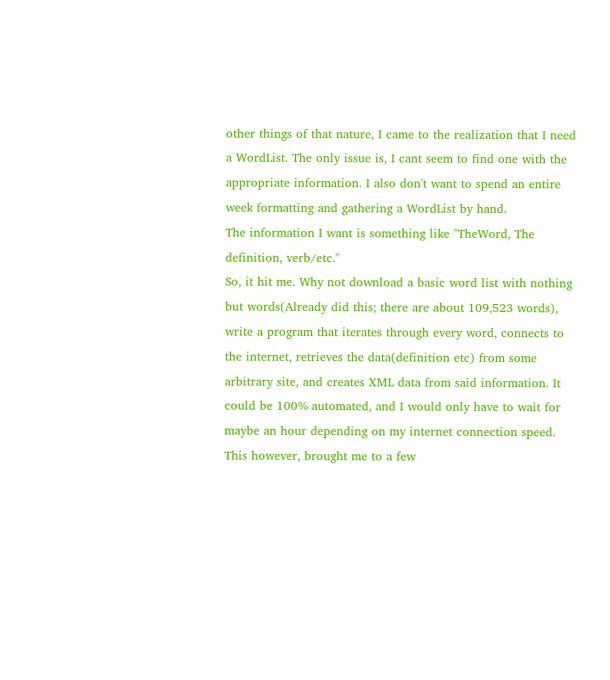other things of that nature, I came to the realization that I need a WordList. The only issue is, I cant seem to find one with the appropriate information. I also don't want to spend an entire week formatting and gathering a WordList by hand.
The information I want is something like "TheWord, The definition, verb/etc."
So, it hit me. Why not download a basic word list with nothing but words(Already did this; there are about 109,523 words), write a program that iterates through every word, connects to the internet, retrieves the data(definition etc) from some arbitrary site, and creates XML data from said information. It could be 100% automated, and I would only have to wait for maybe an hour depending on my internet connection speed.
This however, brought me to a few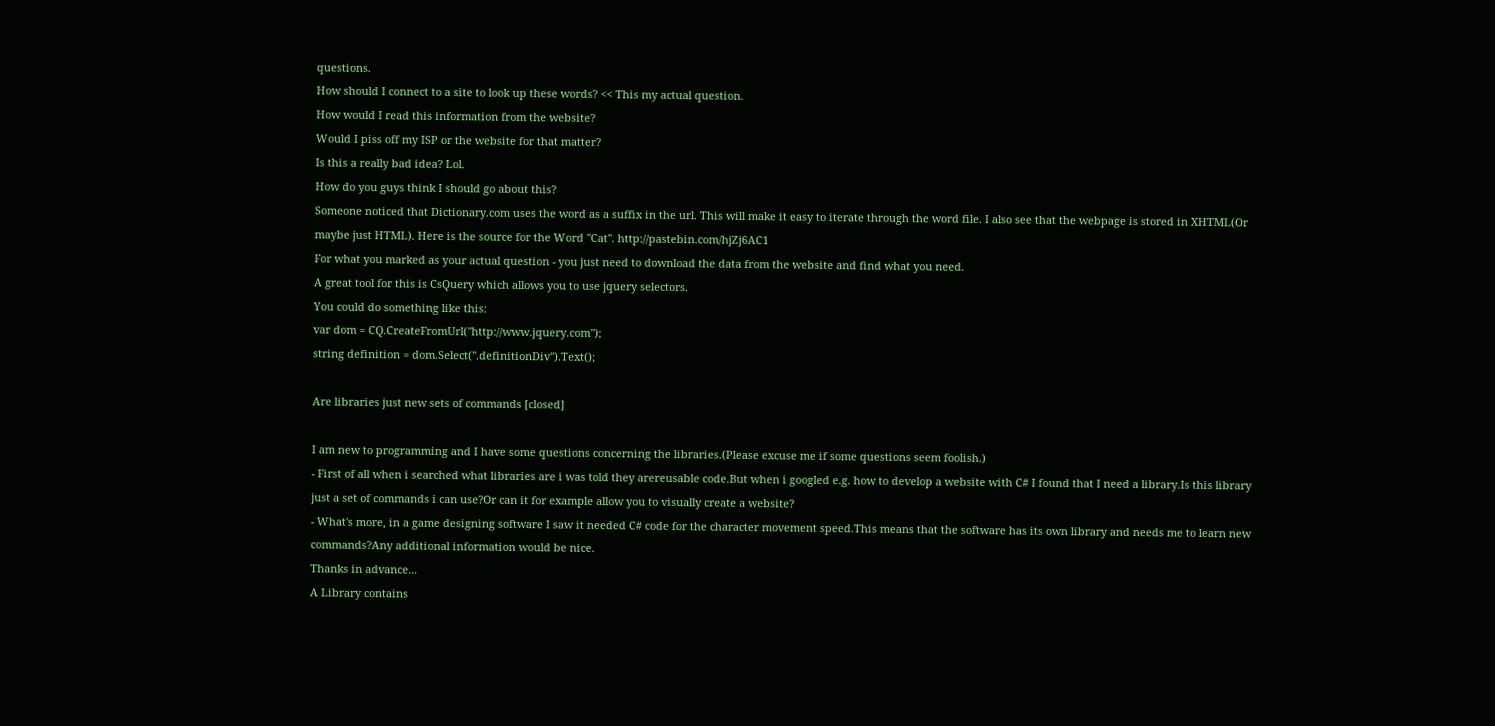questions.
How should I connect to a site to look up these words? << This my actual question.
How would I read this information from the website?
Would I piss off my ISP or the website for that matter?
Is this a really bad idea? Lol.
How do you guys think I should go about this?
Someone noticed that Dictionary.com uses the word as a suffix in the url. This will make it easy to iterate through the word file. I also see that the webpage is stored in XHTML(Or maybe just HTML). Here is the source for the Word "Cat". http://pastebin.com/hjZj6AC1
For what you marked as your actual question - you just need to download the data from the website and find what you need.
A great tool for this is CsQuery which allows you to use jquery selectors.
You could do something like this:
var dom = CQ.CreateFromUrl("http://www.jquery.com");
string definition = dom.Select(".definitionDiv").Text();

Are libraries just new sets of commands [closed]

I am new to programming and I have some questions concerning the libraries.(Please excuse me if some questions seem foolish.)
- First of all when i searched what libraries are i was told they arereusable code.But when i googled e.g. how to develop a website with C# I found that I need a library.Is this library just a set of commands i can use?Or can it for example allow you to visually create a website?
- What's more, in a game designing software I saw it needed C# code for the character movement speed.This means that the software has its own library and needs me to learn new commands?Any additional information would be nice.
Thanks in advance...
A Library contains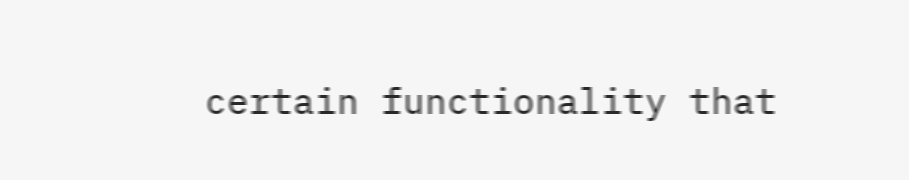certain functionality that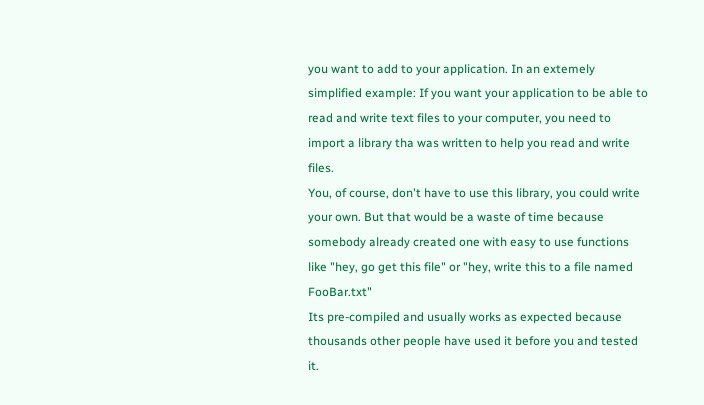you want to add to your application. In an extemely simplified example: If you want your application to be able to read and write text files to your computer, you need to import a library tha was written to help you read and write files.
You, of course, don't have to use this library, you could write your own. But that would be a waste of time because somebody already created one with easy to use functions like "hey, go get this file" or "hey, write this to a file named FooBar.txt"
Its pre-compiled and usually works as expected because thousands other people have used it before you and tested it.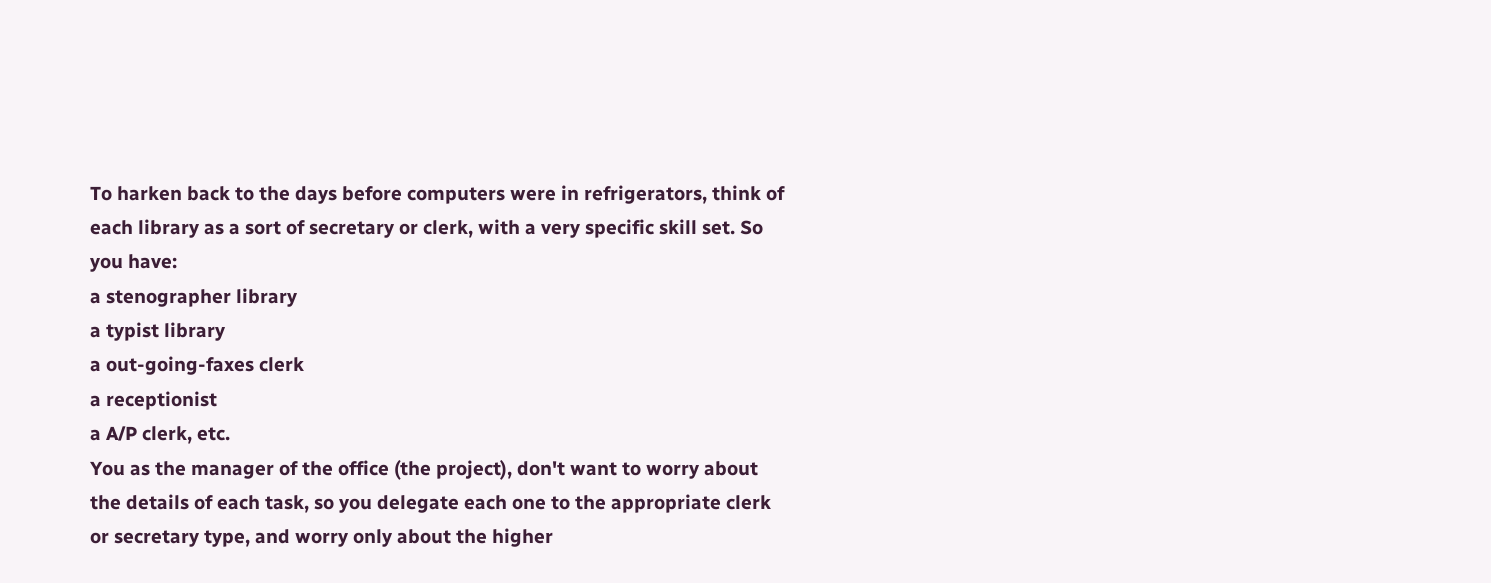To harken back to the days before computers were in refrigerators, think of each library as a sort of secretary or clerk, with a very specific skill set. So you have:
a stenographer library
a typist library
a out-going-faxes clerk
a receptionist
a A/P clerk, etc.
You as the manager of the office (the project), don't want to worry about the details of each task, so you delegate each one to the appropriate clerk or secretary type, and worry only about the higher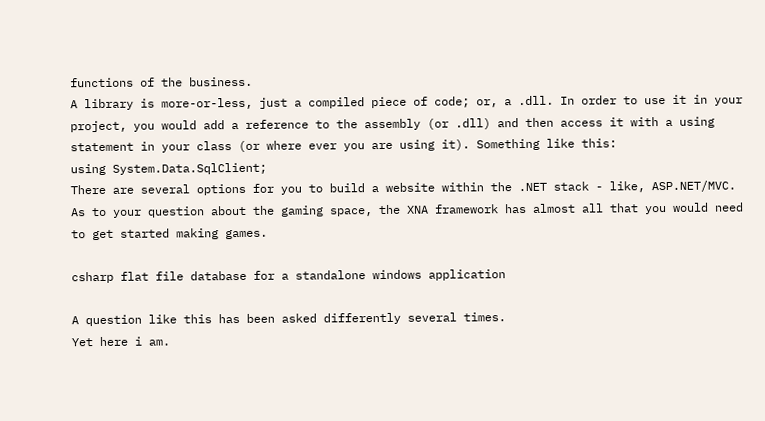functions of the business.
A library is more-or-less, just a compiled piece of code; or, a .dll. In order to use it in your project, you would add a reference to the assembly (or .dll) and then access it with a using statement in your class (or where ever you are using it). Something like this:
using System.Data.SqlClient;
There are several options for you to build a website within the .NET stack - like, ASP.NET/MVC.
As to your question about the gaming space, the XNA framework has almost all that you would need to get started making games.

csharp flat file database for a standalone windows application

A question like this has been asked differently several times.
Yet here i am.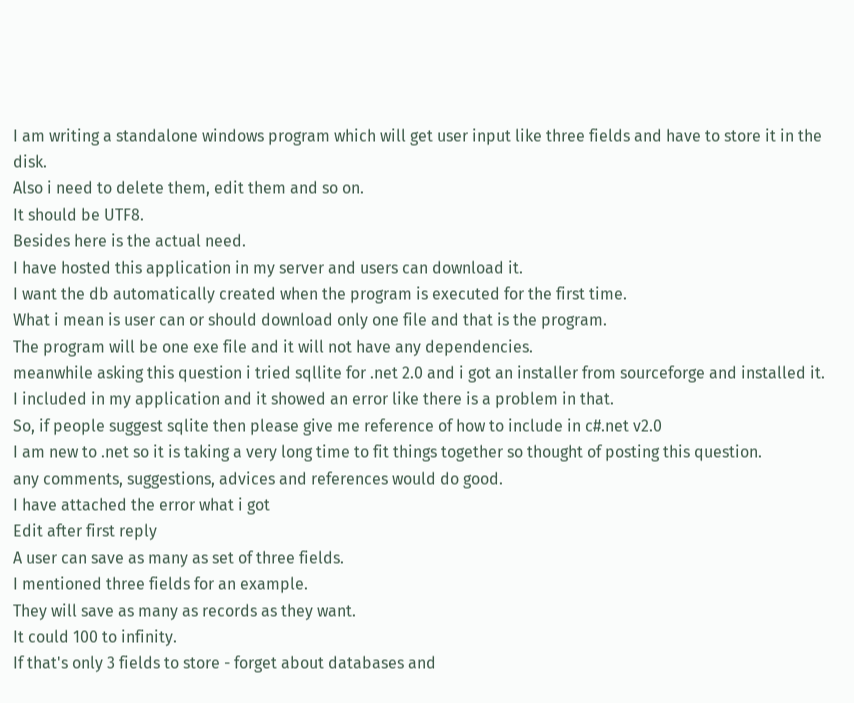I am writing a standalone windows program which will get user input like three fields and have to store it in the disk.
Also i need to delete them, edit them and so on.
It should be UTF8.
Besides here is the actual need.
I have hosted this application in my server and users can download it.
I want the db automatically created when the program is executed for the first time.
What i mean is user can or should download only one file and that is the program.
The program will be one exe file and it will not have any dependencies.
meanwhile asking this question i tried sqllite for .net 2.0 and i got an installer from sourceforge and installed it.
I included in my application and it showed an error like there is a problem in that.
So, if people suggest sqlite then please give me reference of how to include in c#.net v2.0
I am new to .net so it is taking a very long time to fit things together so thought of posting this question.
any comments, suggestions, advices and references would do good.
I have attached the error what i got
Edit after first reply
A user can save as many as set of three fields.
I mentioned three fields for an example.
They will save as many as records as they want.
It could 100 to infinity.
If that's only 3 fields to store - forget about databases and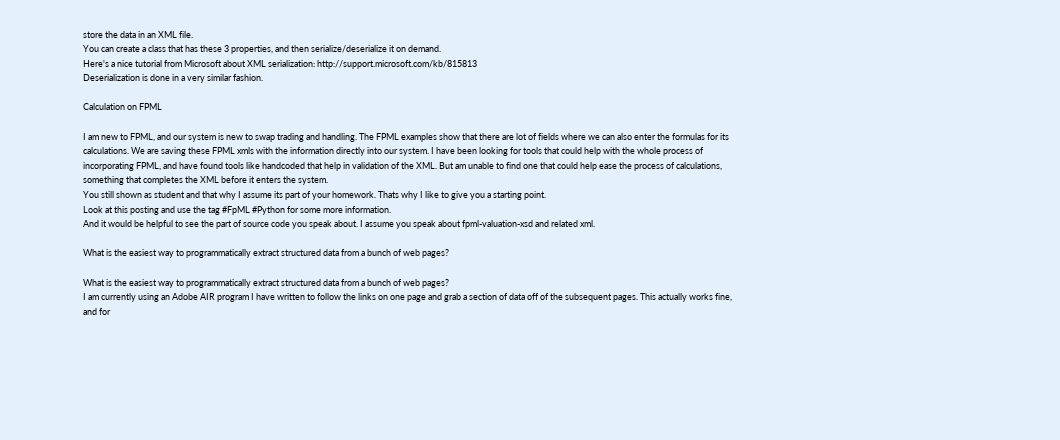store the data in an XML file.
You can create a class that has these 3 properties, and then serialize/deserialize it on demand.
Here's a nice tutorial from Microsoft about XML serialization: http://support.microsoft.com/kb/815813
Deserialization is done in a very similar fashion.

Calculation on FPML

I am new to FPML, and our system is new to swap trading and handling. The FPML examples show that there are lot of fields where we can also enter the formulas for its calculations. We are saving these FPML xmls with the information directly into our system. I have been looking for tools that could help with the whole process of incorporating FPML, and have found tools like handcoded that help in validation of the XML. But am unable to find one that could help ease the process of calculations, something that completes the XML before it enters the system.
You still shown as student and that why I assume its part of your homework. Thats why I like to give you a starting point.
Look at this posting and use the tag #FpML #Python for some more information.
And it would be helpful to see the part of source code you speak about. I assume you speak about fpml-valuation-xsd and related xml.

What is the easiest way to programmatically extract structured data from a bunch of web pages?

What is the easiest way to programmatically extract structured data from a bunch of web pages?
I am currently using an Adobe AIR program I have written to follow the links on one page and grab a section of data off of the subsequent pages. This actually works fine, and for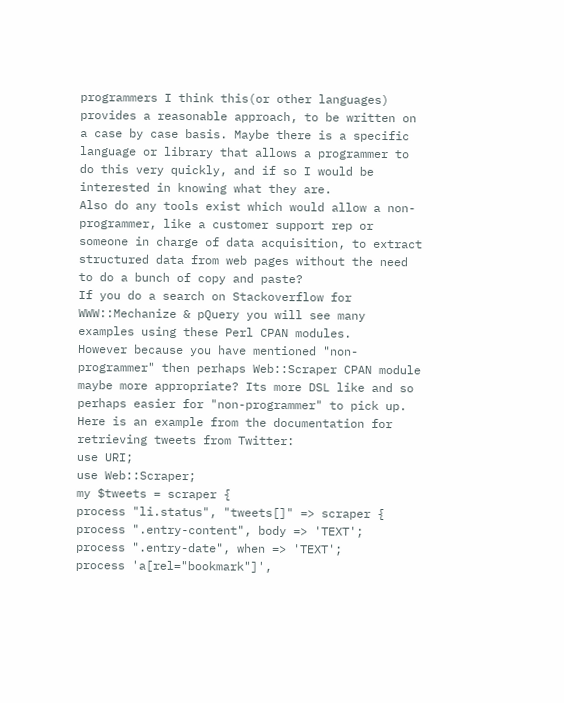programmers I think this(or other languages) provides a reasonable approach, to be written on a case by case basis. Maybe there is a specific language or library that allows a programmer to do this very quickly, and if so I would be interested in knowing what they are.
Also do any tools exist which would allow a non-programmer, like a customer support rep or someone in charge of data acquisition, to extract structured data from web pages without the need to do a bunch of copy and paste?
If you do a search on Stackoverflow for WWW::Mechanize & pQuery you will see many examples using these Perl CPAN modules.
However because you have mentioned "non-programmer" then perhaps Web::Scraper CPAN module maybe more appropriate? Its more DSL like and so perhaps easier for "non-programmer" to pick up.
Here is an example from the documentation for retrieving tweets from Twitter:
use URI;
use Web::Scraper;
my $tweets = scraper {
process "li.status", "tweets[]" => scraper {
process ".entry-content", body => 'TEXT';
process ".entry-date", when => 'TEXT';
process 'a[rel="bookmark"]',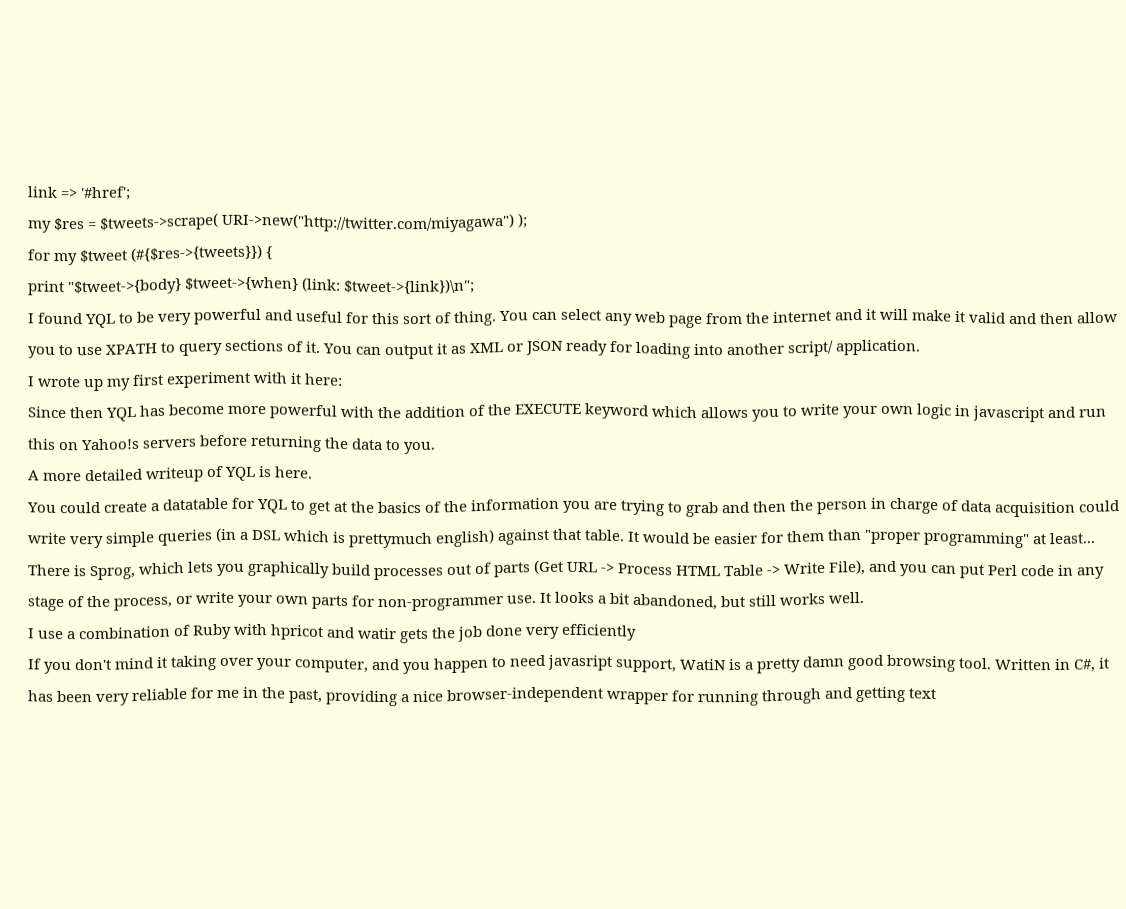link => '#href';
my $res = $tweets->scrape( URI->new("http://twitter.com/miyagawa") );
for my $tweet (#{$res->{tweets}}) {
print "$tweet->{body} $tweet->{when} (link: $tweet->{link})\n";
I found YQL to be very powerful and useful for this sort of thing. You can select any web page from the internet and it will make it valid and then allow you to use XPATH to query sections of it. You can output it as XML or JSON ready for loading into another script/ application.
I wrote up my first experiment with it here:
Since then YQL has become more powerful with the addition of the EXECUTE keyword which allows you to write your own logic in javascript and run this on Yahoo!s servers before returning the data to you.
A more detailed writeup of YQL is here.
You could create a datatable for YQL to get at the basics of the information you are trying to grab and then the person in charge of data acquisition could write very simple queries (in a DSL which is prettymuch english) against that table. It would be easier for them than "proper programming" at least...
There is Sprog, which lets you graphically build processes out of parts (Get URL -> Process HTML Table -> Write File), and you can put Perl code in any stage of the process, or write your own parts for non-programmer use. It looks a bit abandoned, but still works well.
I use a combination of Ruby with hpricot and watir gets the job done very efficiently
If you don't mind it taking over your computer, and you happen to need javasript support, WatiN is a pretty damn good browsing tool. Written in C#, it has been very reliable for me in the past, providing a nice browser-independent wrapper for running through and getting text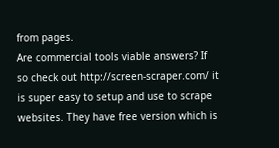from pages.
Are commercial tools viable answers? If so check out http://screen-scraper.com/ it is super easy to setup and use to scrape websites. They have free version which is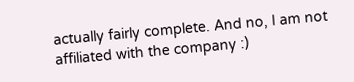actually fairly complete. And no, I am not affiliated with the company :)